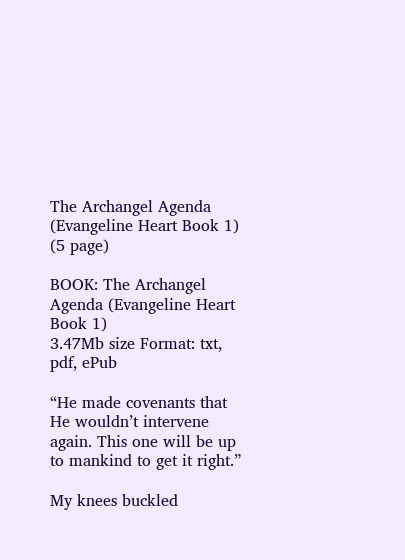The Archangel Agenda (Evangeline Heart Book 1) (5 page)

BOOK: The Archangel Agenda (Evangeline Heart Book 1)
3.47Mb size Format: txt, pdf, ePub

“He made covenants that He wouldn’t intervene again. This one will be up to mankind to get it right.”

My knees buckled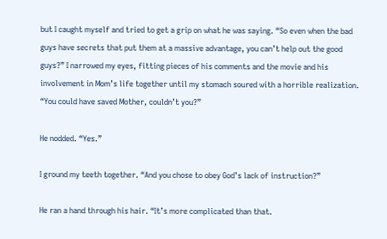but I caught myself and tried to get a grip on what he was saying. “So even when the bad guys have secrets that put them at a massive advantage, you can’t help out the good guys?” I narrowed my eyes, fitting pieces of his comments and the movie and his involvement in Mom’s life together until my stomach soured with a horrible realization. “You could have saved Mother, couldn’t you?”

He nodded. “Yes.”

I ground my teeth together. “And you chose to obey God’s lack of instruction?”

He ran a hand through his hair. “It’s more complicated than that.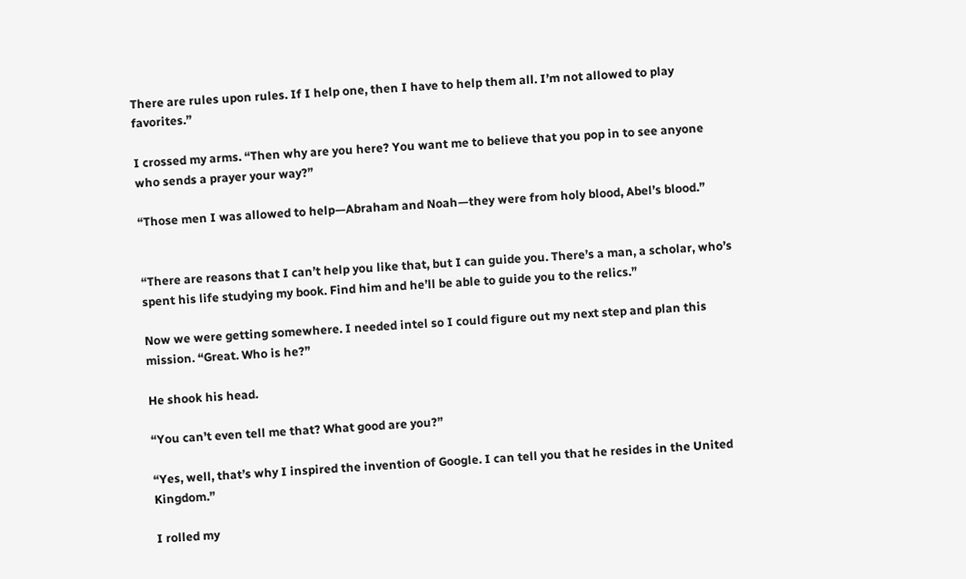There are rules upon rules. If I help one, then I have to help them all. I’m not allowed to play favorites.”

I crossed my arms. “Then why are you here? You want me to believe that you pop in to see anyone who sends a prayer your way?”

“Those men I was allowed to help—Abraham and Noah—they were from holy blood, Abel’s blood.”


“There are reasons that I can’t help you like that, but I can guide you. There’s a man, a scholar, who’s spent his life studying my book. Find him and he’ll be able to guide you to the relics.”

Now we were getting somewhere. I needed intel so I could figure out my next step and plan this mission. “Great. Who is he?”

He shook his head.

“You can’t even tell me that? What good are you?”

“Yes, well, that’s why I inspired the invention of Google. I can tell you that he resides in the United Kingdom.”

I rolled my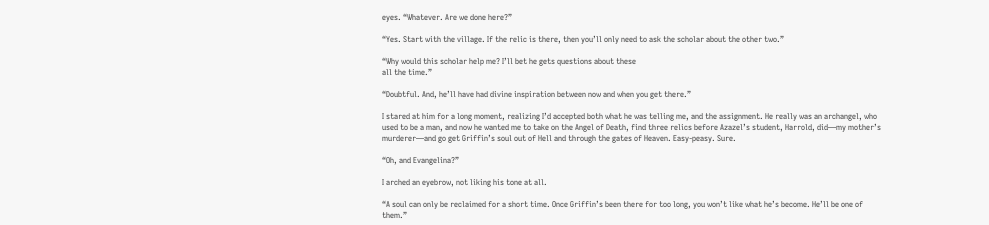eyes. “Whatever. Are we done here?”

“Yes. Start with the village. If the relic is there, then you’ll only need to ask the scholar about the other two.”

“Why would this scholar help me? I’ll bet he gets questions about these
all the time.”

“Doubtful. And, he’ll have had divine inspiration between now and when you get there.”

I stared at him for a long moment, realizing I’d accepted both what he was telling me, and the assignment. He really was an archangel, who used to be a man, and now he wanted me to take on the Angel of Death, find three relics before Azazel’s student, Harrold, did—my mother’s murderer—and go get Griffin’s soul out of Hell and through the gates of Heaven. Easy-peasy. Sure.

“Oh, and Evangelina?”

I arched an eyebrow, not liking his tone at all.

“A soul can only be reclaimed for a short time. Once Griffin’s been there for too long, you won’t like what he’s become. He’ll be one of them.”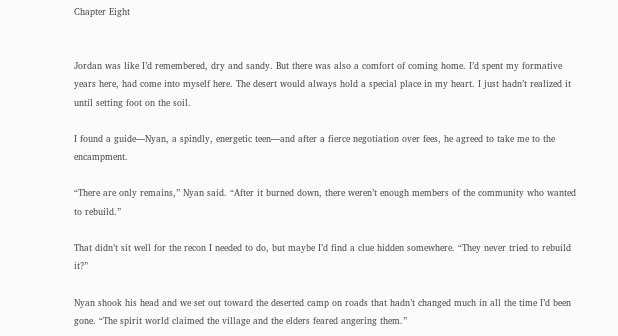Chapter Eight


Jordan was like I’d remembered, dry and sandy. But there was also a comfort of coming home. I’d spent my formative years here, had come into myself here. The desert would always hold a special place in my heart. I just hadn’t realized it until setting foot on the soil.

I found a guide—Nyan, a spindly, energetic teen—and after a fierce negotiation over fees, he agreed to take me to the encampment.

“There are only remains,” Nyan said. “After it burned down, there weren’t enough members of the community who wanted to rebuild.”

That didn’t sit well for the recon I needed to do, but maybe I’d find a clue hidden somewhere. “They never tried to rebuild it?”

Nyan shook his head and we set out toward the deserted camp on roads that hadn’t changed much in all the time I’d been gone. “The spirit world claimed the village and the elders feared angering them.”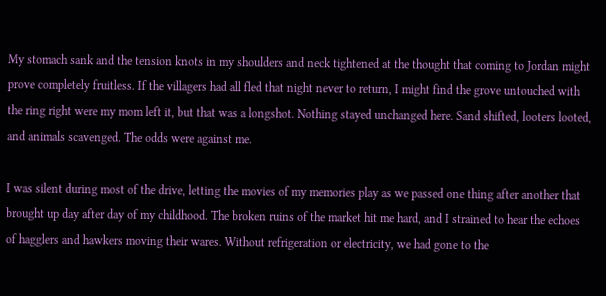My stomach sank and the tension knots in my shoulders and neck tightened at the thought that coming to Jordan might prove completely fruitless. If the villagers had all fled that night never to return, I might find the grove untouched with the ring right were my mom left it, but that was a longshot. Nothing stayed unchanged here. Sand shifted, looters looted, and animals scavenged. The odds were against me.

I was silent during most of the drive, letting the movies of my memories play as we passed one thing after another that brought up day after day of my childhood. The broken ruins of the market hit me hard, and I strained to hear the echoes of hagglers and hawkers moving their wares. Without refrigeration or electricity, we had gone to the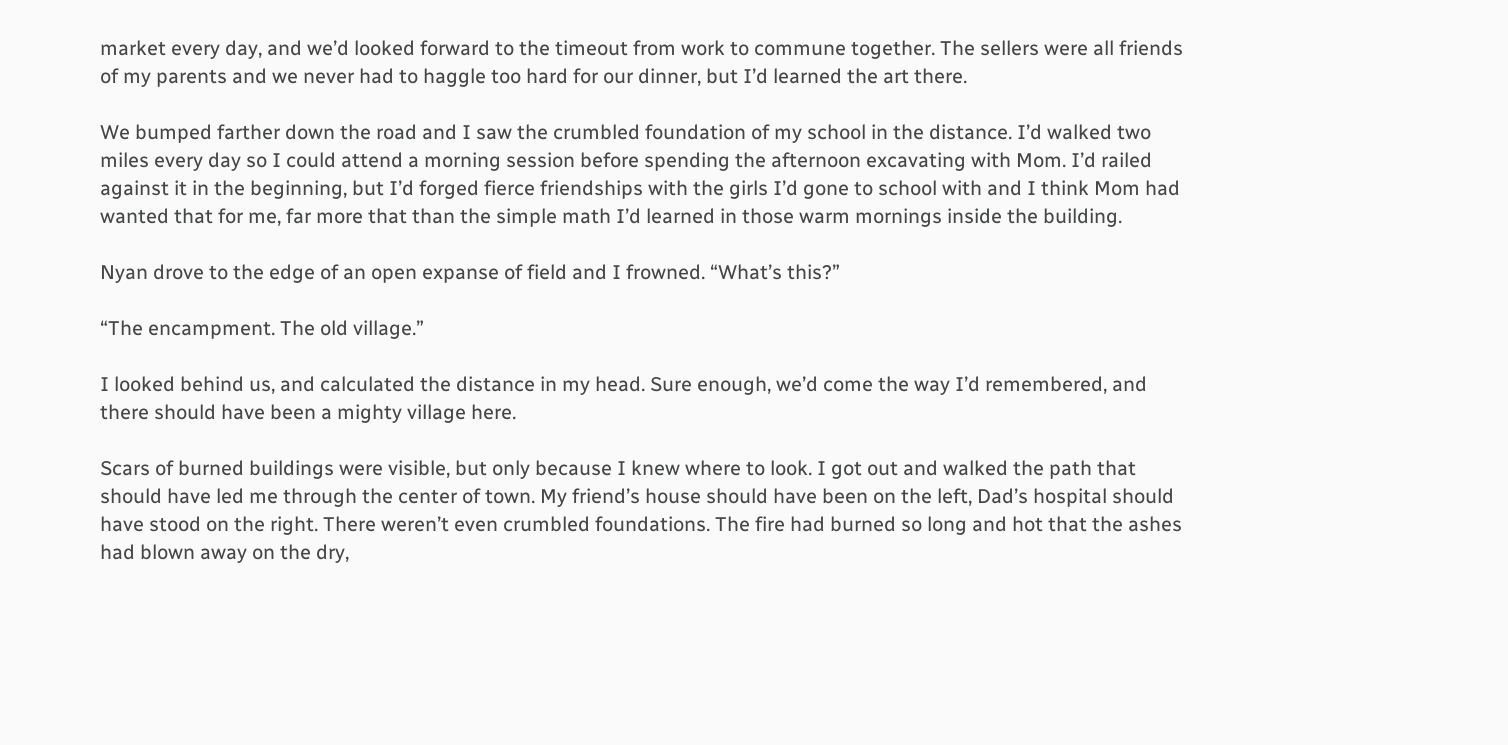market every day, and we’d looked forward to the timeout from work to commune together. The sellers were all friends of my parents and we never had to haggle too hard for our dinner, but I’d learned the art there.

We bumped farther down the road and I saw the crumbled foundation of my school in the distance. I’d walked two miles every day so I could attend a morning session before spending the afternoon excavating with Mom. I’d railed against it in the beginning, but I’d forged fierce friendships with the girls I’d gone to school with and I think Mom had wanted that for me, far more that than the simple math I’d learned in those warm mornings inside the building.

Nyan drove to the edge of an open expanse of field and I frowned. “What’s this?”

“The encampment. The old village.”

I looked behind us, and calculated the distance in my head. Sure enough, we’d come the way I’d remembered, and there should have been a mighty village here.

Scars of burned buildings were visible, but only because I knew where to look. I got out and walked the path that should have led me through the center of town. My friend’s house should have been on the left, Dad’s hospital should have stood on the right. There weren’t even crumbled foundations. The fire had burned so long and hot that the ashes had blown away on the dry,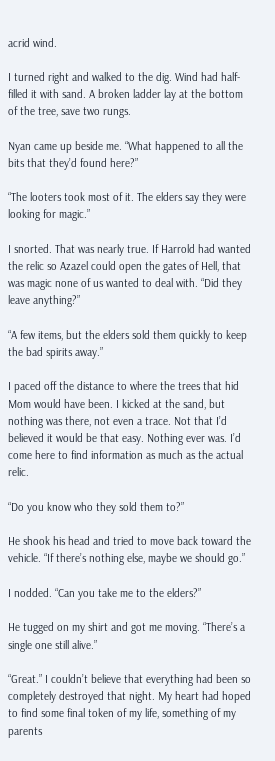acrid wind.

I turned right and walked to the dig. Wind had half-filled it with sand. A broken ladder lay at the bottom of the tree, save two rungs.

Nyan came up beside me. “What happened to all the bits that they’d found here?”

“The looters took most of it. The elders say they were looking for magic.”

I snorted. That was nearly true. If Harrold had wanted the relic so Azazel could open the gates of Hell, that was magic none of us wanted to deal with. “Did they leave anything?”

“A few items, but the elders sold them quickly to keep the bad spirits away.”

I paced off the distance to where the trees that hid Mom would have been. I kicked at the sand, but nothing was there, not even a trace. Not that I’d believed it would be that easy. Nothing ever was. I’d come here to find information as much as the actual relic.

“Do you know who they sold them to?”

He shook his head and tried to move back toward the vehicle. “If there’s nothing else, maybe we should go.”

I nodded. “Can you take me to the elders?”

He tugged on my shirt and got me moving. “There’s a single one still alive.”

“Great.” I couldn’t believe that everything had been so completely destroyed that night. My heart had hoped to find some final token of my life, something of my parents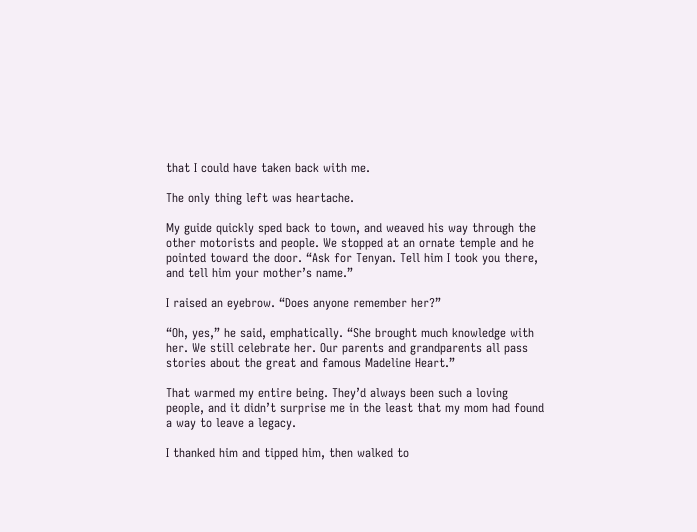that I could have taken back with me.

The only thing left was heartache.

My guide quickly sped back to town, and weaved his way through the other motorists and people. We stopped at an ornate temple and he pointed toward the door. “Ask for Tenyan. Tell him I took you there, and tell him your mother’s name.”

I raised an eyebrow. “Does anyone remember her?”

“Oh, yes,” he said, emphatically. “She brought much knowledge with her. We still celebrate her. Our parents and grandparents all pass stories about the great and famous Madeline Heart.”

That warmed my entire being. They’d always been such a loving people, and it didn’t surprise me in the least that my mom had found a way to leave a legacy.

I thanked him and tipped him, then walked to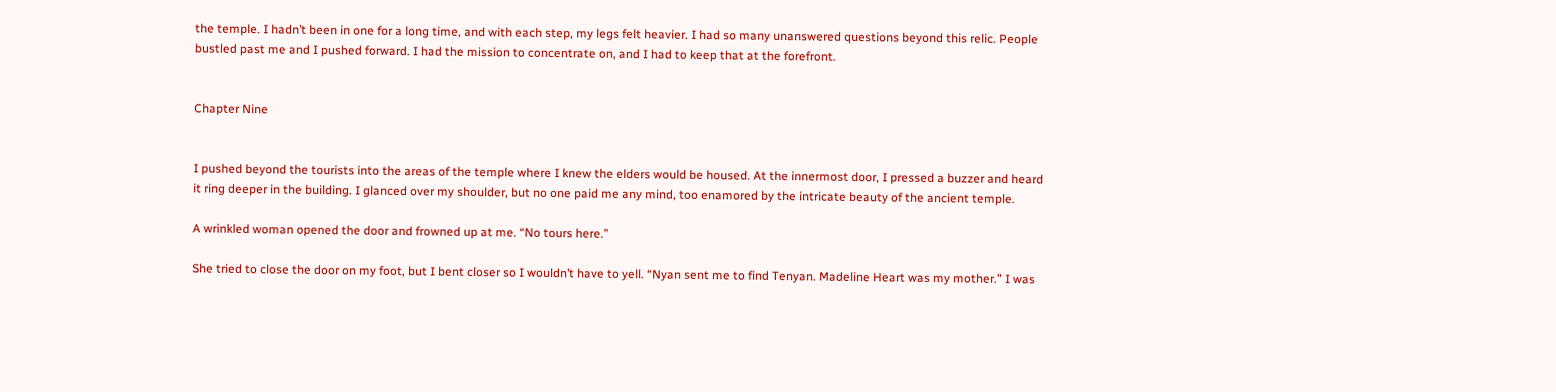the temple. I hadn’t been in one for a long time, and with each step, my legs felt heavier. I had so many unanswered questions beyond this relic. People bustled past me and I pushed forward. I had the mission to concentrate on, and I had to keep that at the forefront.


Chapter Nine


I pushed beyond the tourists into the areas of the temple where I knew the elders would be housed. At the innermost door, I pressed a buzzer and heard it ring deeper in the building. I glanced over my shoulder, but no one paid me any mind, too enamored by the intricate beauty of the ancient temple.

A wrinkled woman opened the door and frowned up at me. “No tours here.”

She tried to close the door on my foot, but I bent closer so I wouldn’t have to yell. “Nyan sent me to find Tenyan. Madeline Heart was my mother.” I was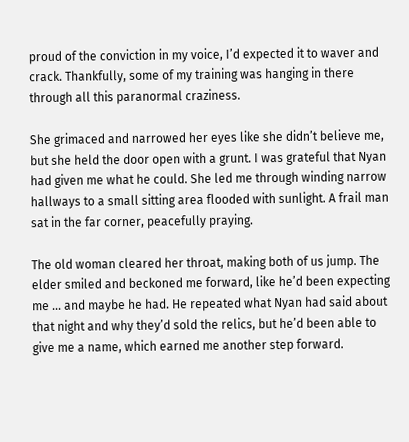proud of the conviction in my voice, I’d expected it to waver and crack. Thankfully, some of my training was hanging in there through all this paranormal craziness.

She grimaced and narrowed her eyes like she didn’t believe me, but she held the door open with a grunt. I was grateful that Nyan had given me what he could. She led me through winding narrow hallways to a small sitting area flooded with sunlight. A frail man sat in the far corner, peacefully praying.

The old woman cleared her throat, making both of us jump. The elder smiled and beckoned me forward, like he’d been expecting me ... and maybe he had. He repeated what Nyan had said about that night and why they’d sold the relics, but he’d been able to give me a name, which earned me another step forward.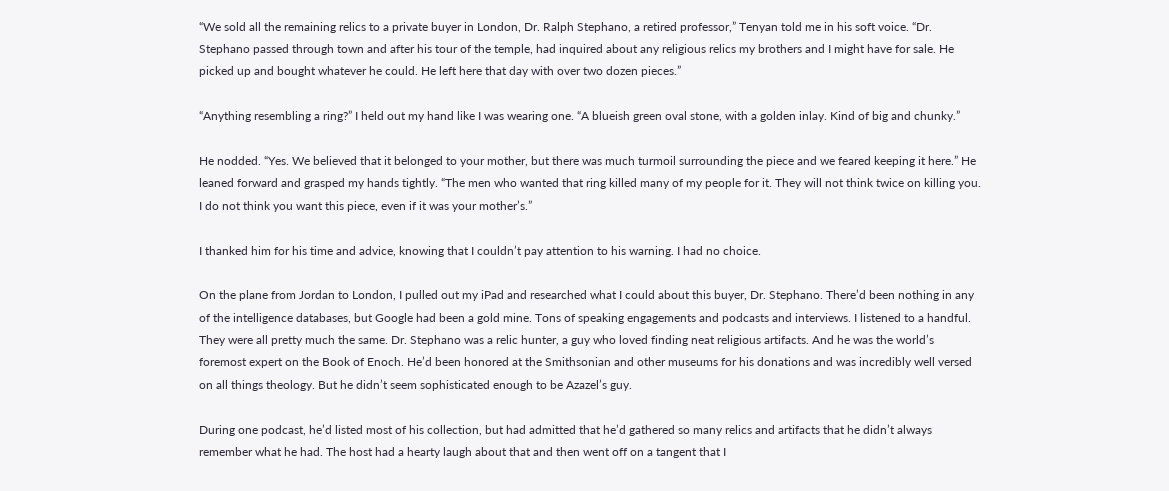“We sold all the remaining relics to a private buyer in London, Dr. Ralph Stephano, a retired professor,” Tenyan told me in his soft voice. “Dr. Stephano passed through town and after his tour of the temple, had inquired about any religious relics my brothers and I might have for sale. He picked up and bought whatever he could. He left here that day with over two dozen pieces.”

“Anything resembling a ring?” I held out my hand like I was wearing one. “A blueish green oval stone, with a golden inlay. Kind of big and chunky.”

He nodded. “Yes. We believed that it belonged to your mother, but there was much turmoil surrounding the piece and we feared keeping it here.” He leaned forward and grasped my hands tightly. “The men who wanted that ring killed many of my people for it. They will not think twice on killing you. I do not think you want this piece, even if it was your mother’s.”

I thanked him for his time and advice, knowing that I couldn’t pay attention to his warning. I had no choice.

On the plane from Jordan to London, I pulled out my iPad and researched what I could about this buyer, Dr. Stephano. There’d been nothing in any of the intelligence databases, but Google had been a gold mine. Tons of speaking engagements and podcasts and interviews. I listened to a handful. They were all pretty much the same. Dr. Stephano was a relic hunter, a guy who loved finding neat religious artifacts. And he was the world’s foremost expert on the Book of Enoch. He’d been honored at the Smithsonian and other museums for his donations and was incredibly well versed on all things theology. But he didn’t seem sophisticated enough to be Azazel’s guy.

During one podcast, he’d listed most of his collection, but had admitted that he’d gathered so many relics and artifacts that he didn’t always remember what he had. The host had a hearty laugh about that and then went off on a tangent that I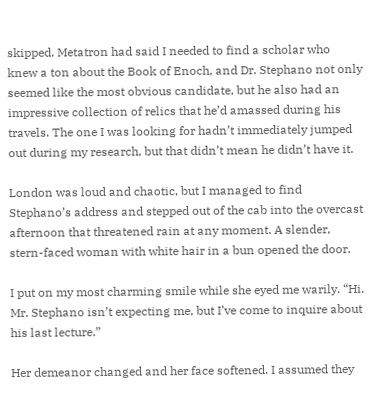skipped. Metatron had said I needed to find a scholar who knew a ton about the Book of Enoch, and Dr. Stephano not only seemed like the most obvious candidate, but he also had an impressive collection of relics that he’d amassed during his travels. The one I was looking for hadn’t immediately jumped out during my research, but that didn’t mean he didn’t have it.

London was loud and chaotic, but I managed to find Stephano’s address and stepped out of the cab into the overcast afternoon that threatened rain at any moment. A slender, stern-faced woman with white hair in a bun opened the door.

I put on my most charming smile while she eyed me warily. “Hi. Mr. Stephano isn’t expecting me, but I’ve come to inquire about his last lecture.”

Her demeanor changed and her face softened. I assumed they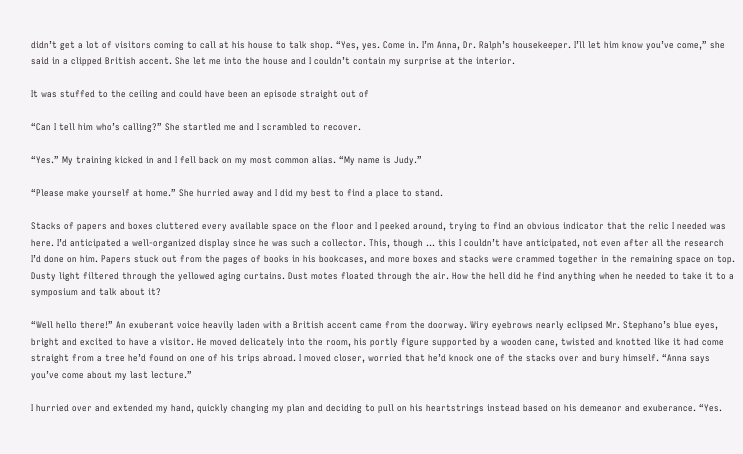didn’t get a lot of visitors coming to call at his house to talk shop. “Yes, yes. Come in. I’m Anna, Dr. Ralph’s housekeeper. I’ll let him know you’ve come,” she said in a clipped British accent. She let me into the house and I couldn’t contain my surprise at the interior.

It was stuffed to the ceiling and could have been an episode straight out of

“Can I tell him who’s calling?” She startled me and I scrambled to recover.

“Yes.” My training kicked in and I fell back on my most common alias. “My name is Judy.”

“Please make yourself at home.” She hurried away and I did my best to find a place to stand.

Stacks of papers and boxes cluttered every available space on the floor and I peeked around, trying to find an obvious indicator that the relic I needed was here. I’d anticipated a well-organized display since he was such a collector. This, though … this I couldn’t have anticipated, not even after all the research I’d done on him. Papers stuck out from the pages of books in his bookcases, and more boxes and stacks were crammed together in the remaining space on top. Dusty light filtered through the yellowed aging curtains. Dust motes floated through the air. How the hell did he find anything when he needed to take it to a symposium and talk about it?

“Well hello there!” An exuberant voice heavily laden with a British accent came from the doorway. Wiry eyebrows nearly eclipsed Mr. Stephano’s blue eyes, bright and excited to have a visitor. He moved delicately into the room, his portly figure supported by a wooden cane, twisted and knotted like it had come straight from a tree he’d found on one of his trips abroad. I moved closer, worried that he’d knock one of the stacks over and bury himself. “Anna says you’ve come about my last lecture.”

I hurried over and extended my hand, quickly changing my plan and deciding to pull on his heartstrings instead based on his demeanor and exuberance. “Yes.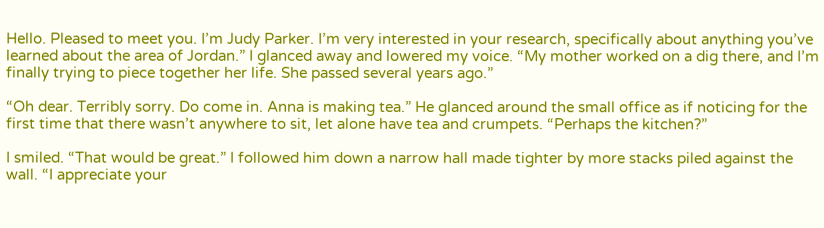Hello. Pleased to meet you. I’m Judy Parker. I’m very interested in your research, specifically about anything you’ve learned about the area of Jordan.” I glanced away and lowered my voice. “My mother worked on a dig there, and I’m finally trying to piece together her life. She passed several years ago.”

“Oh dear. Terribly sorry. Do come in. Anna is making tea.” He glanced around the small office as if noticing for the first time that there wasn’t anywhere to sit, let alone have tea and crumpets. “Perhaps the kitchen?”

I smiled. “That would be great.” I followed him down a narrow hall made tighter by more stacks piled against the wall. “I appreciate your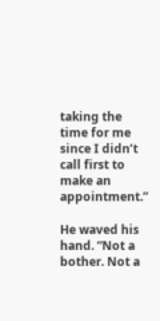taking the time for me since I didn’t call first to make an appointment.”

He waved his hand. “Not a bother. Not a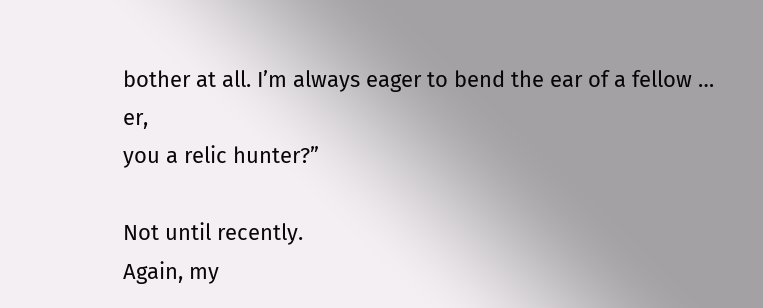bother at all. I’m always eager to bend the ear of a fellow … er,
you a relic hunter?”

Not until recently.
Again, my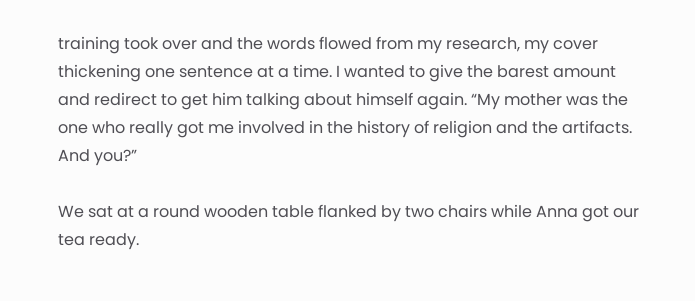training took over and the words flowed from my research, my cover thickening one sentence at a time. I wanted to give the barest amount and redirect to get him talking about himself again. “My mother was the one who really got me involved in the history of religion and the artifacts. And you?”

We sat at a round wooden table flanked by two chairs while Anna got our tea ready.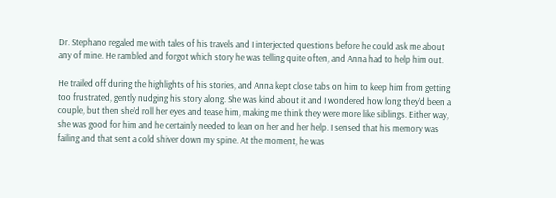Dr. Stephano regaled me with tales of his travels and I interjected questions before he could ask me about any of mine. He rambled and forgot which story he was telling quite often, and Anna had to help him out.

He trailed off during the highlights of his stories, and Anna kept close tabs on him to keep him from getting too frustrated, gently nudging his story along. She was kind about it and I wondered how long they’d been a couple, but then she’d roll her eyes and tease him, making me think they were more like siblings. Either way, she was good for him and he certainly needed to lean on her and her help. I sensed that his memory was failing and that sent a cold shiver down my spine. At the moment, he was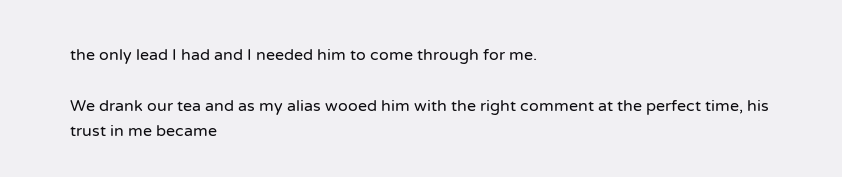the only lead I had and I needed him to come through for me.

We drank our tea and as my alias wooed him with the right comment at the perfect time, his trust in me became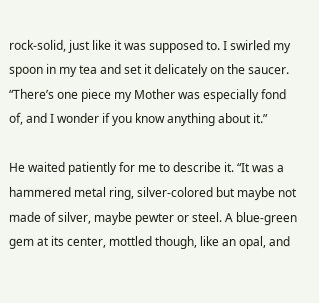rock-solid, just like it was supposed to. I swirled my spoon in my tea and set it delicately on the saucer. “There’s one piece my Mother was especially fond of, and I wonder if you know anything about it.”

He waited patiently for me to describe it. “It was a hammered metal ring, silver-colored but maybe not made of silver, maybe pewter or steel. A blue-green gem at its center, mottled though, like an opal, and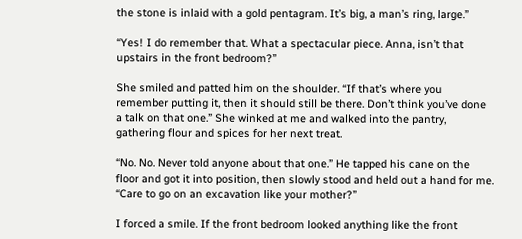the stone is inlaid with a gold pentagram. It’s big, a man’s ring, large.”

“Yes! I do remember that. What a spectacular piece. Anna, isn’t that upstairs in the front bedroom?”

She smiled and patted him on the shoulder. “If that’s where you remember putting it, then it should still be there. Don’t think you’ve done a talk on that one.” She winked at me and walked into the pantry, gathering flour and spices for her next treat.

“No. No. Never told anyone about that one.” He tapped his cane on the floor and got it into position, then slowly stood and held out a hand for me. “Care to go on an excavation like your mother?”

I forced a smile. If the front bedroom looked anything like the front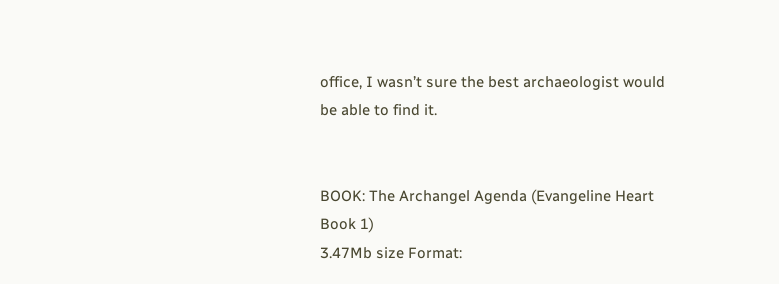office, I wasn’t sure the best archaeologist would be able to find it.


BOOK: The Archangel Agenda (Evangeline Heart Book 1)
3.47Mb size Format: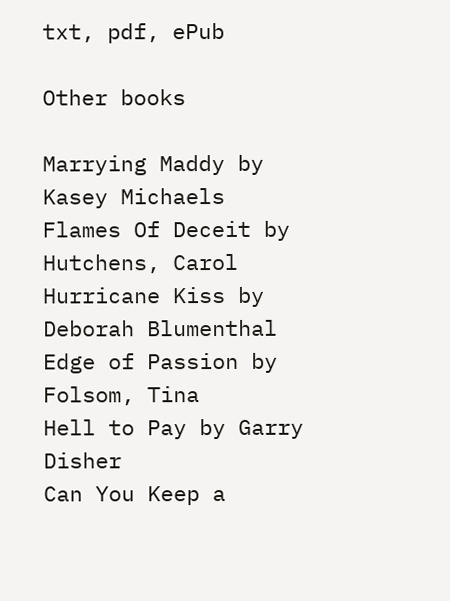txt, pdf, ePub

Other books

Marrying Maddy by Kasey Michaels
Flames Of Deceit by Hutchens, Carol
Hurricane Kiss by Deborah Blumenthal
Edge of Passion by Folsom, Tina
Hell to Pay by Garry Disher
Can You Keep a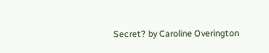Secret? by Caroline Overington